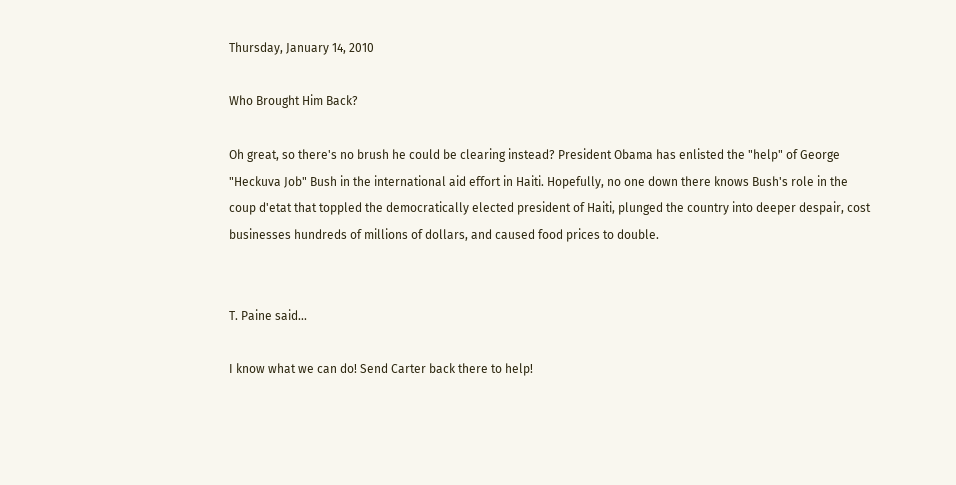Thursday, January 14, 2010

Who Brought Him Back?

Oh great, so there's no brush he could be clearing instead? President Obama has enlisted the "help" of George "Heckuva Job" Bush in the international aid effort in Haiti. Hopefully, no one down there knows Bush's role in the coup d'etat that toppled the democratically elected president of Haiti, plunged the country into deeper despair, cost businesses hundreds of millions of dollars, and caused food prices to double.


T. Paine said...

I know what we can do! Send Carter back there to help!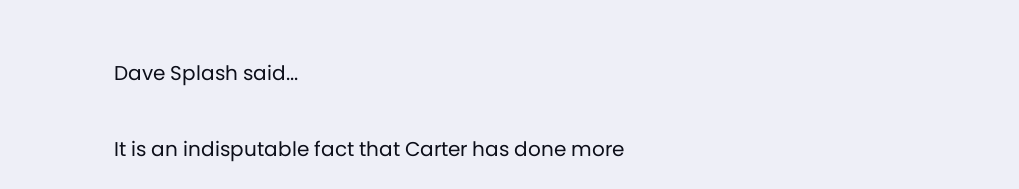Dave Splash said...

It is an indisputable fact that Carter has done more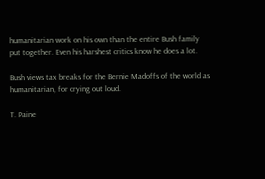humanitarian work on his own than the entire Bush family put together. Even his harshest critics know he does a lot.

Bush views tax breaks for the Bernie Madoffs of the world as humanitarian, for crying out loud.

T. Paine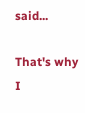said...

That's why I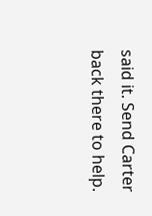said it. Send Carter back there to help.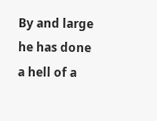By and large he has done a hell of a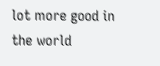lot more good in the world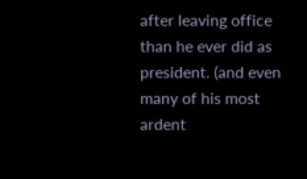after leaving office than he ever did as president. (and even many of his most ardent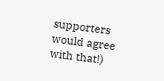supporters would agree with that!)